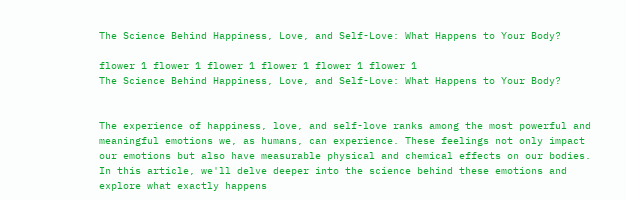The Science Behind Happiness, Love, and Self-Love: What Happens to Your Body?

flower 1 flower 1 flower 1 flower 1 flower 1 flower 1
The Science Behind Happiness, Love, and Self-Love: What Happens to Your Body?


The experience of happiness, love, and self-love ranks among the most powerful and meaningful emotions we, as humans, can experience. These feelings not only impact our emotions but also have measurable physical and chemical effects on our bodies. In this article, we'll delve deeper into the science behind these emotions and explore what exactly happens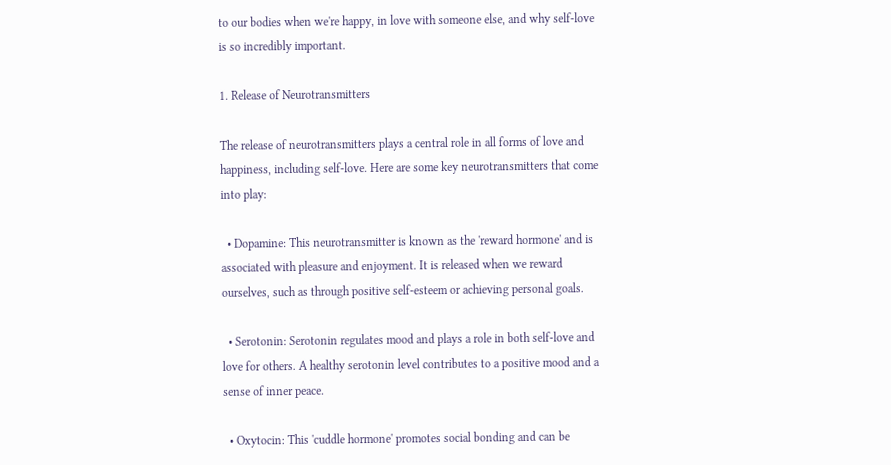to our bodies when we're happy, in love with someone else, and why self-love is so incredibly important.

1. Release of Neurotransmitters

The release of neurotransmitters plays a central role in all forms of love and happiness, including self-love. Here are some key neurotransmitters that come into play:

  • Dopamine: This neurotransmitter is known as the 'reward hormone' and is associated with pleasure and enjoyment. It is released when we reward ourselves, such as through positive self-esteem or achieving personal goals.

  • Serotonin: Serotonin regulates mood and plays a role in both self-love and love for others. A healthy serotonin level contributes to a positive mood and a sense of inner peace.

  • Oxytocin: This 'cuddle hormone' promotes social bonding and can be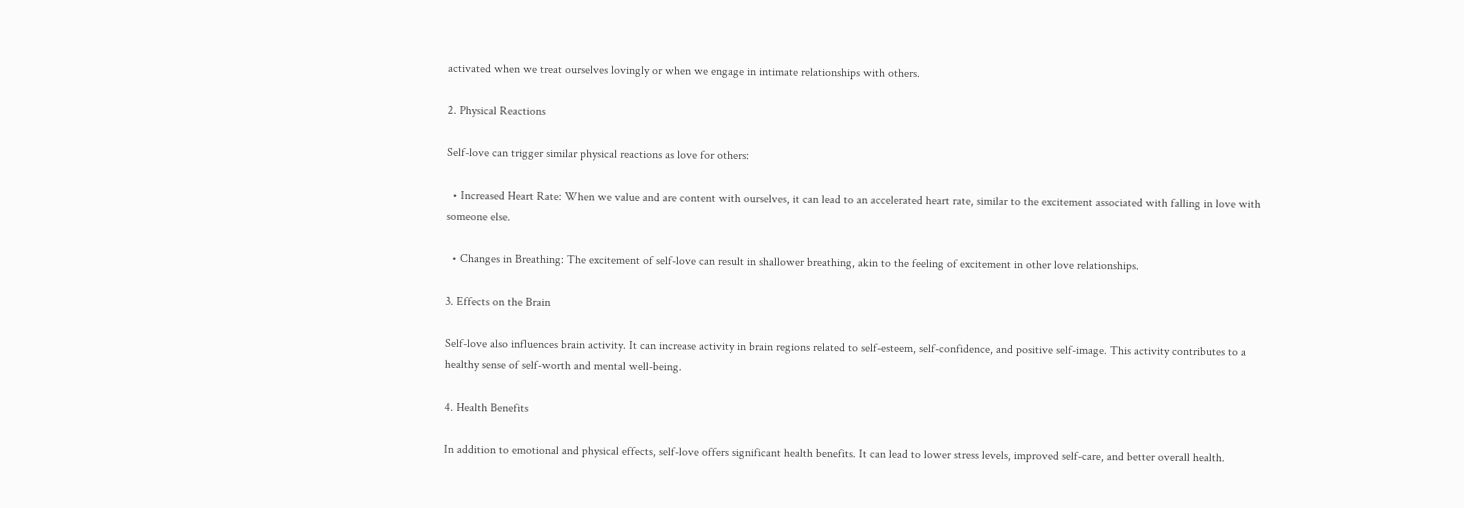activated when we treat ourselves lovingly or when we engage in intimate relationships with others.

2. Physical Reactions

Self-love can trigger similar physical reactions as love for others:

  • Increased Heart Rate: When we value and are content with ourselves, it can lead to an accelerated heart rate, similar to the excitement associated with falling in love with someone else.

  • Changes in Breathing: The excitement of self-love can result in shallower breathing, akin to the feeling of excitement in other love relationships.

3. Effects on the Brain

Self-love also influences brain activity. It can increase activity in brain regions related to self-esteem, self-confidence, and positive self-image. This activity contributes to a healthy sense of self-worth and mental well-being.

4. Health Benefits

In addition to emotional and physical effects, self-love offers significant health benefits. It can lead to lower stress levels, improved self-care, and better overall health.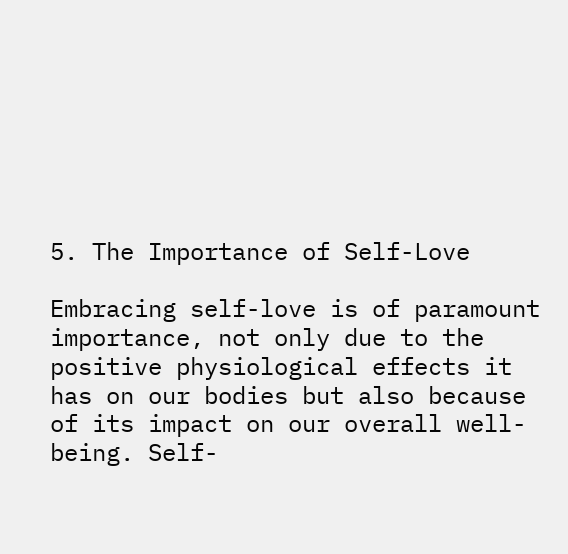5. The Importance of Self-Love

Embracing self-love is of paramount importance, not only due to the positive physiological effects it has on our bodies but also because of its impact on our overall well-being. Self-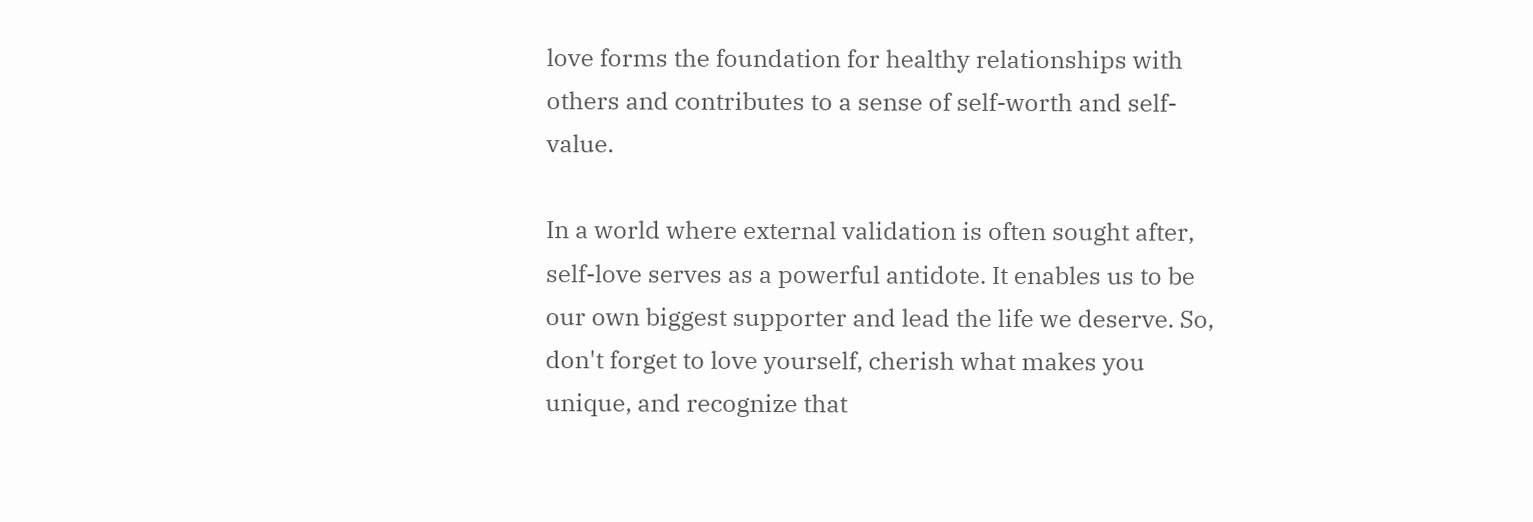love forms the foundation for healthy relationships with others and contributes to a sense of self-worth and self-value.

In a world where external validation is often sought after, self-love serves as a powerful antidote. It enables us to be our own biggest supporter and lead the life we deserve. So, don't forget to love yourself, cherish what makes you unique, and recognize that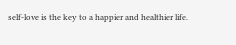self-love is the key to a happier and healthier life.